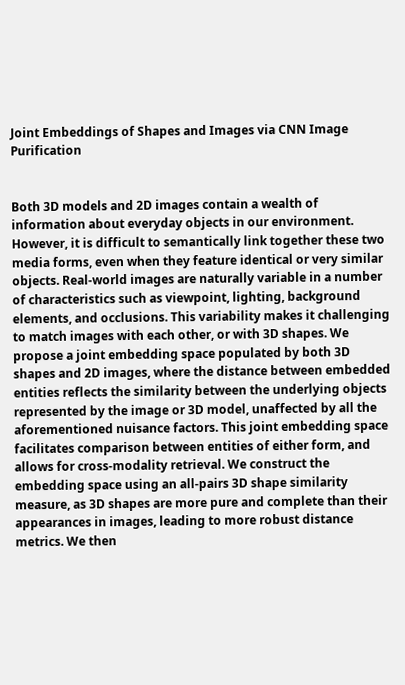Joint Embeddings of Shapes and Images via CNN Image Purification


Both 3D models and 2D images contain a wealth of information about everyday objects in our environment. However, it is difficult to semantically link together these two media forms, even when they feature identical or very similar objects. Real-world images are naturally variable in a number of characteristics such as viewpoint, lighting, background elements, and occlusions. This variability makes it challenging to match images with each other, or with 3D shapes. We propose a joint embedding space populated by both 3D shapes and 2D images, where the distance between embedded entities reflects the similarity between the underlying objects represented by the image or 3D model, unaffected by all the aforementioned nuisance factors. This joint embedding space facilitates comparison between entities of either form, and allows for cross-modality retrieval. We construct the embedding space using an all-pairs 3D shape similarity measure, as 3D shapes are more pure and complete than their appearances in images, leading to more robust distance metrics. We then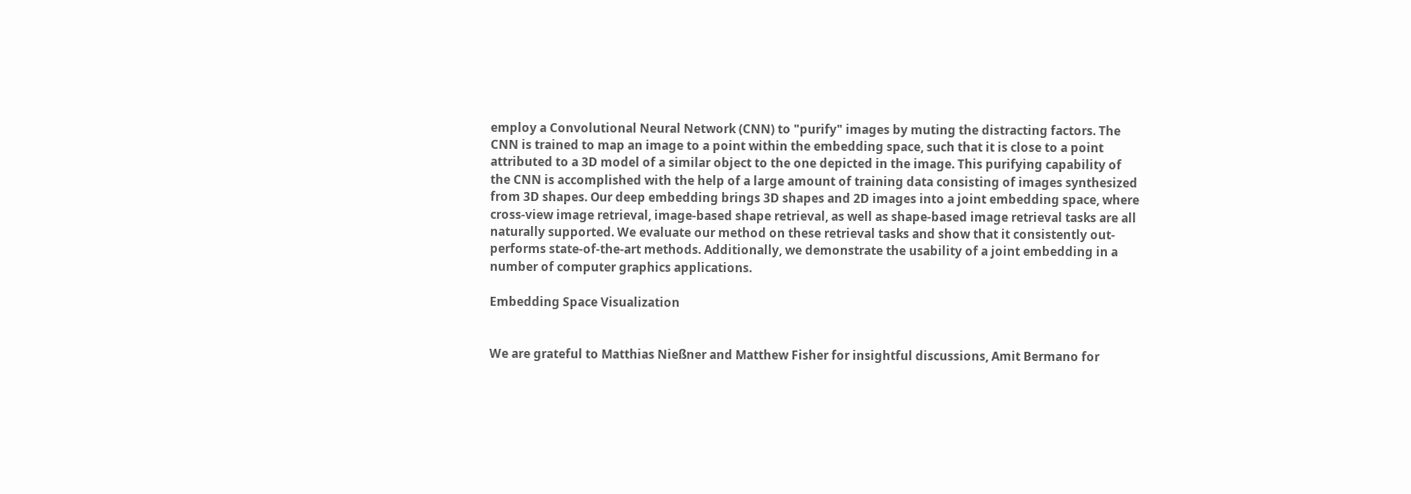employ a Convolutional Neural Network (CNN) to "purify" images by muting the distracting factors. The CNN is trained to map an image to a point within the embedding space, such that it is close to a point attributed to a 3D model of a similar object to the one depicted in the image. This purifying capability of the CNN is accomplished with the help of a large amount of training data consisting of images synthesized from 3D shapes. Our deep embedding brings 3D shapes and 2D images into a joint embedding space, where cross-view image retrieval, image-based shape retrieval, as well as shape-based image retrieval tasks are all naturally supported. We evaluate our method on these retrieval tasks and show that it consistently out-performs state-of-the-art methods. Additionally, we demonstrate the usability of a joint embedding in a number of computer graphics applications.

Embedding Space Visualization


We are grateful to Matthias Nießner and Matthew Fisher for insightful discussions, Amit Bermano for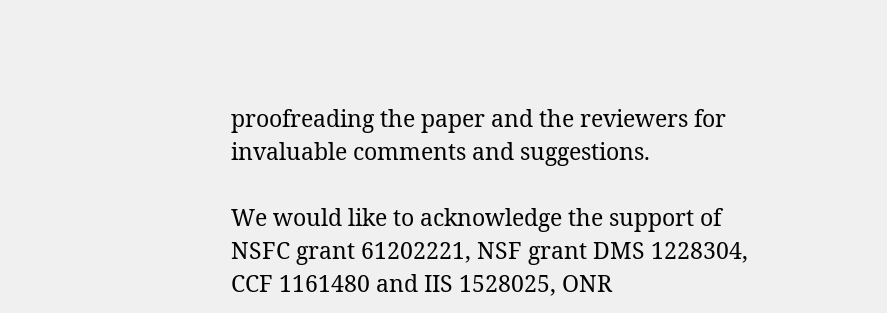proofreading the paper and the reviewers for invaluable comments and suggestions.

We would like to acknowledge the support of NSFC grant 61202221, NSF grant DMS 1228304, CCF 1161480 and IIS 1528025, ONR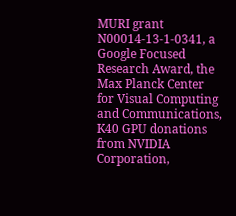MURI grant N00014-13-1-0341, a Google Focused Research Award, the Max Planck Center for Visual Computing and Communications, K40 GPU donations from NVIDIA Corporation,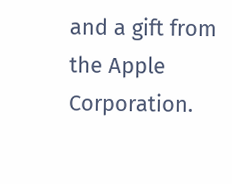and a gift from the Apple Corporation.